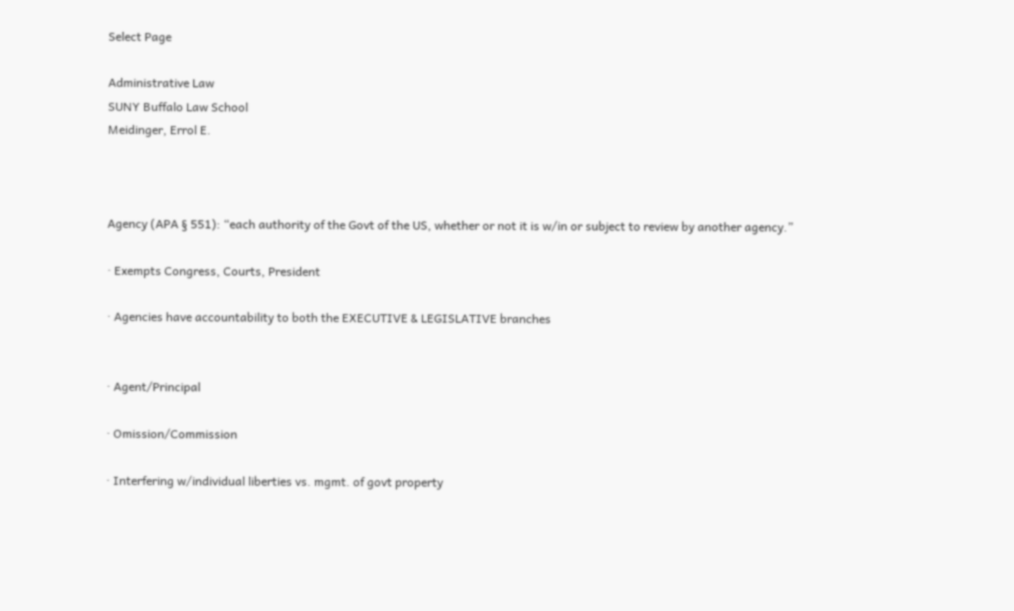Select Page

Administrative Law
SUNY Buffalo Law School
Meidinger, Errol E.



Agency (APA § 551): “each authority of the Govt of the US, whether or not it is w/in or subject to review by another agency.”

· Exempts Congress, Courts, President

· Agencies have accountability to both the EXECUTIVE & LEGISLATIVE branches


· Agent/Principal

· Omission/Commission

· Interfering w/individual liberties vs. mgmt. of govt property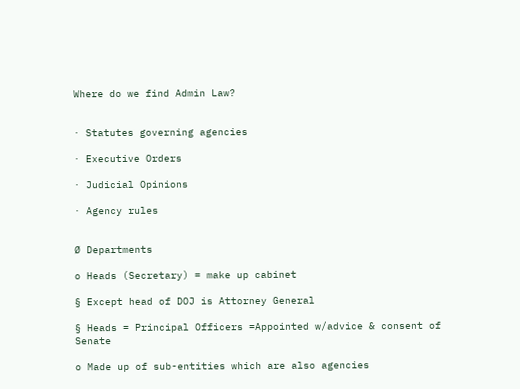Where do we find Admin Law?


· Statutes governing agencies

· Executive Orders

· Judicial Opinions

· Agency rules


Ø Departments

o Heads (Secretary) = make up cabinet

§ Except head of DOJ is Attorney General

§ Heads = Principal Officers =Appointed w/advice & consent of Senate

o Made up of sub-entities which are also agencies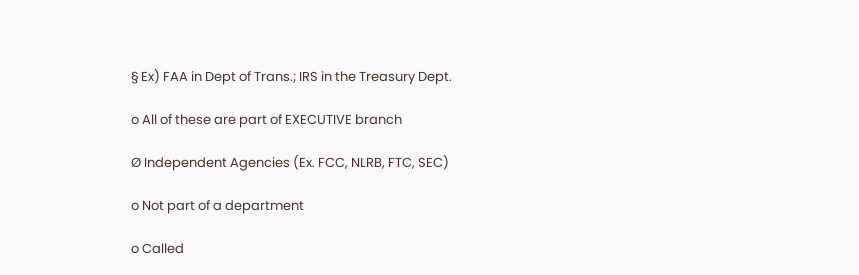§ Ex) FAA in Dept of Trans.; IRS in the Treasury Dept.

o All of these are part of EXECUTIVE branch

Ø Independent Agencies (Ex. FCC, NLRB, FTC, SEC)

o Not part of a department

o Called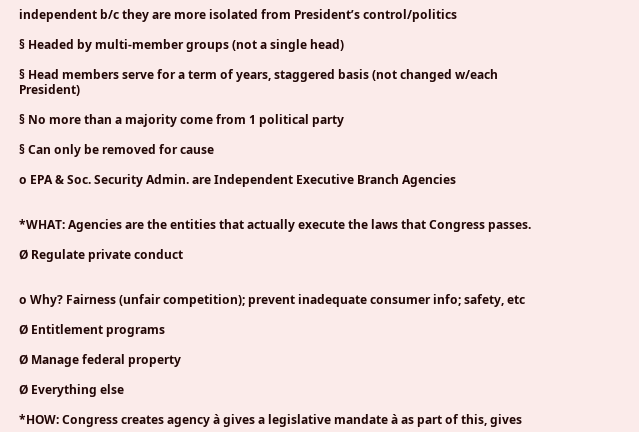independent b/c they are more isolated from President’s control/politics

§ Headed by multi-member groups (not a single head)

§ Head members serve for a term of years, staggered basis (not changed w/each President)

§ No more than a majority come from 1 political party

§ Can only be removed for cause

o EPA & Soc. Security Admin. are Independent Executive Branch Agencies


*WHAT: Agencies are the entities that actually execute the laws that Congress passes.

Ø Regulate private conduct


o Why? Fairness (unfair competition); prevent inadequate consumer info; safety, etc

Ø Entitlement programs

Ø Manage federal property

Ø Everything else

*HOW: Congress creates agency à gives a legislative mandate à as part of this, gives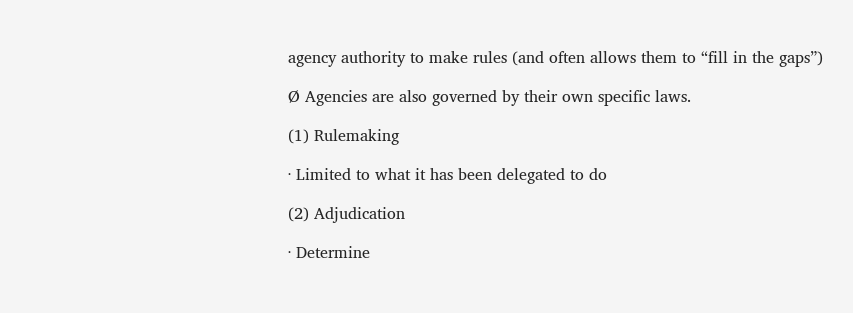agency authority to make rules (and often allows them to “fill in the gaps”)

Ø Agencies are also governed by their own specific laws.

(1) Rulemaking

· Limited to what it has been delegated to do

(2) Adjudication

· Determine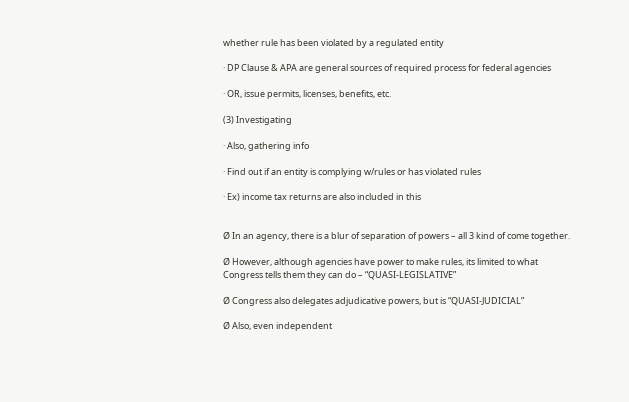whether rule has been violated by a regulated entity

· DP Clause & APA are general sources of required process for federal agencies

· OR, issue permits, licenses, benefits, etc.

(3) Investigating

· Also, gathering info

· Find out if an entity is complying w/rules or has violated rules

· Ex) income tax returns are also included in this


Ø In an agency, there is a blur of separation of powers – all 3 kind of come together.

Ø However, although agencies have power to make rules, its limited to what Congress tells them they can do – “QUASI-LEGISLATIVE”

Ø Congress also delegates adjudicative powers, but is “QUASI-JUDICIAL”

Ø Also, even independent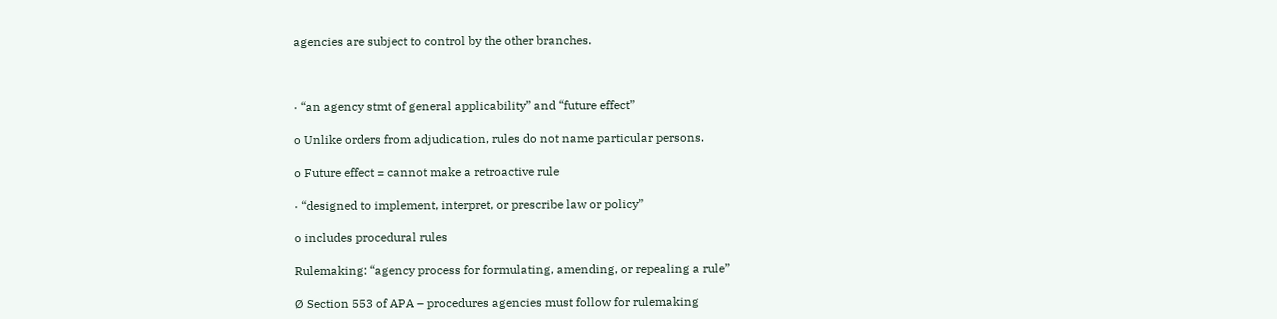agencies are subject to control by the other branches.



· “an agency stmt of general applicability” and “future effect”

o Unlike orders from adjudication, rules do not name particular persons.

o Future effect = cannot make a retroactive rule

· “designed to implement, interpret, or prescribe law or policy”

o includes procedural rules

Rulemaking: “agency process for formulating, amending, or repealing a rule”

Ø Section 553 of APA – procedures agencies must follow for rulemaking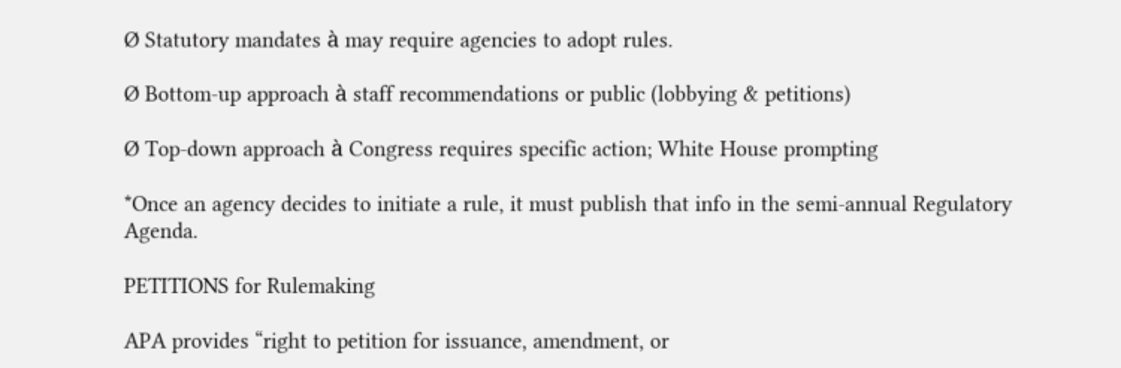Ø Statutory mandates à may require agencies to adopt rules.

Ø Bottom-up approach à staff recommendations or public (lobbying & petitions)

Ø Top-down approach à Congress requires specific action; White House prompting

*Once an agency decides to initiate a rule, it must publish that info in the semi-annual Regulatory Agenda.

PETITIONS for Rulemaking

APA provides “right to petition for issuance, amendment, or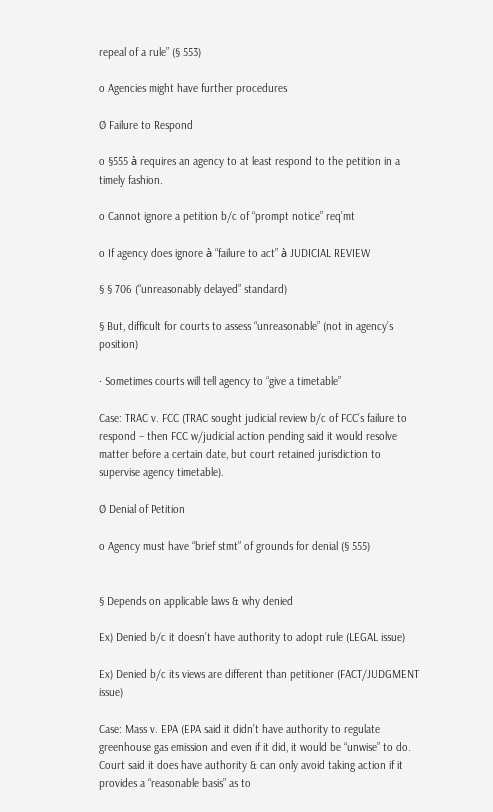repeal of a rule” (§ 553)

o Agencies might have further procedures

Ø Failure to Respond

o §555 à requires an agency to at least respond to the petition in a timely fashion.

o Cannot ignore a petition b/c of “prompt notice” req’mt

o If agency does ignore à “failure to act” à JUDICIAL REVIEW

§ § 706 (“unreasonably delayed” standard)

§ But, difficult for courts to assess “unreasonable” (not in agency’s position)

· Sometimes courts will tell agency to “give a timetable”

Case: TRAC v. FCC (TRAC sought judicial review b/c of FCC’s failure to respond – then FCC w/judicial action pending said it would resolve matter before a certain date, but court retained jurisdiction to supervise agency timetable).

Ø Denial of Petition

o Agency must have “brief stmt” of grounds for denial (§ 555)


§ Depends on applicable laws & why denied

Ex) Denied b/c it doesn’t have authority to adopt rule (LEGAL issue)

Ex) Denied b/c its views are different than petitioner (FACT/JUDGMENT issue)

Case: Mass v. EPA (EPA said it didn’t have authority to regulate greenhouse gas emission and even if it did, it would be “unwise” to do. Court said it does have authority & can only avoid taking action if it provides a “reasonable basis” as to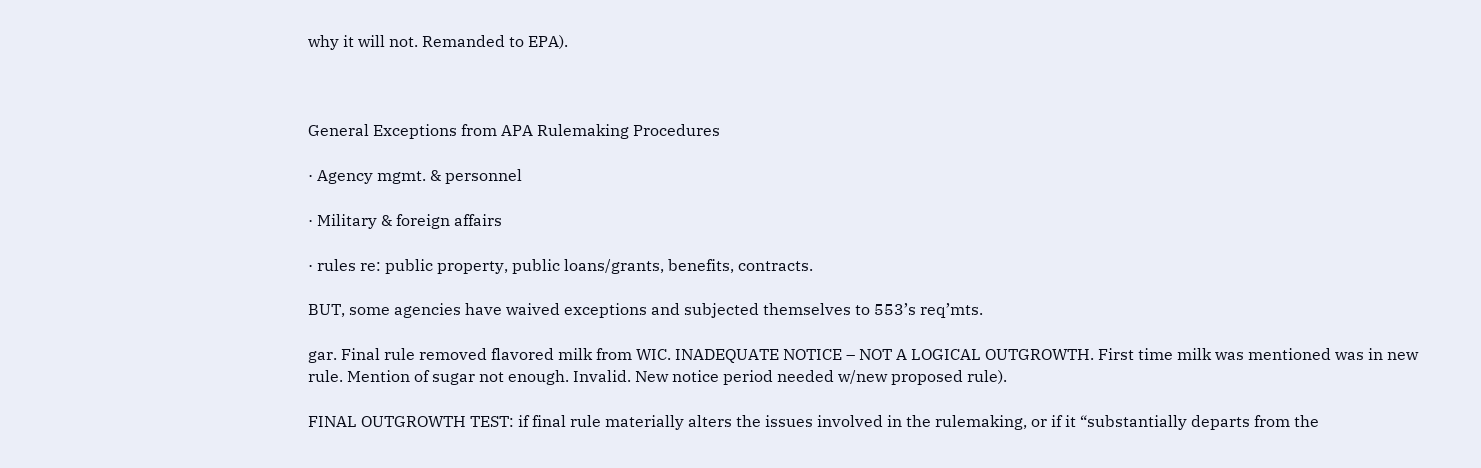why it will not. Remanded to EPA).



General Exceptions from APA Rulemaking Procedures

· Agency mgmt. & personnel

· Military & foreign affairs

· rules re: public property, public loans/grants, benefits, contracts.

BUT, some agencies have waived exceptions and subjected themselves to 553’s req’mts.

gar. Final rule removed flavored milk from WIC. INADEQUATE NOTICE – NOT A LOGICAL OUTGROWTH. First time milk was mentioned was in new rule. Mention of sugar not enough. Invalid. New notice period needed w/new proposed rule).

FINAL OUTGROWTH TEST: if final rule materially alters the issues involved in the rulemaking, or if it “substantially departs from the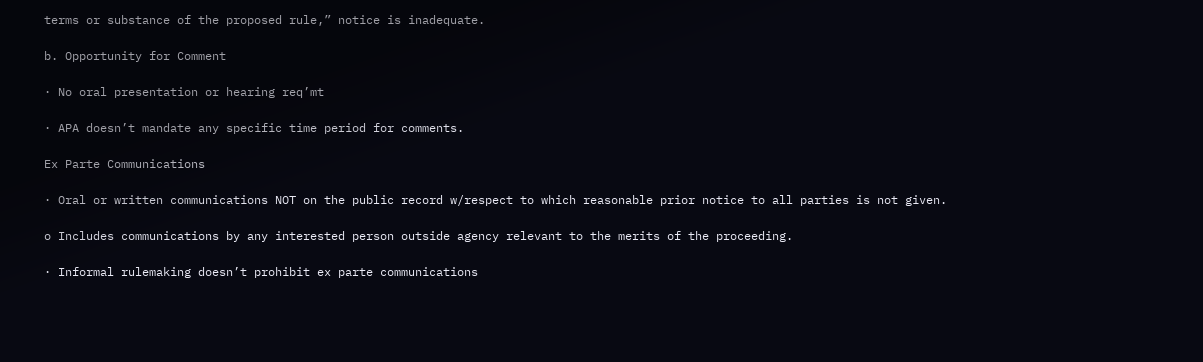terms or substance of the proposed rule,” notice is inadequate.

b. Opportunity for Comment

· No oral presentation or hearing req’mt

· APA doesn’t mandate any specific time period for comments.

Ex Parte Communications

· Oral or written communications NOT on the public record w/respect to which reasonable prior notice to all parties is not given.

o Includes communications by any interested person outside agency relevant to the merits of the proceeding.

· Informal rulemaking doesn’t prohibit ex parte communications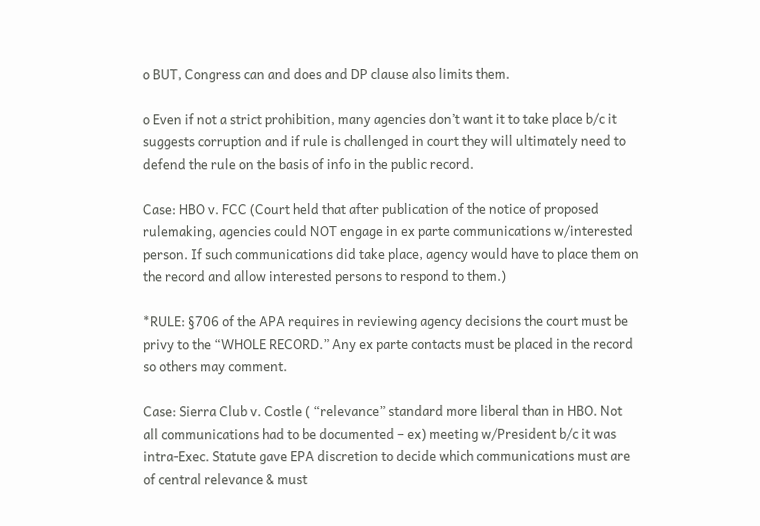o BUT, Congress can and does and DP clause also limits them.

o Even if not a strict prohibition, many agencies don’t want it to take place b/c it suggests corruption and if rule is challenged in court they will ultimately need to defend the rule on the basis of info in the public record.

Case: HBO v. FCC (Court held that after publication of the notice of proposed rulemaking, agencies could NOT engage in ex parte communications w/interested person. If such communications did take place, agency would have to place them on the record and allow interested persons to respond to them.)

*RULE: §706 of the APA requires in reviewing agency decisions the court must be privy to the “WHOLE RECORD.” Any ex parte contacts must be placed in the record so others may comment.

Case: Sierra Club v. Costle ( “relevance” standard more liberal than in HBO. Not all communications had to be documented – ex) meeting w/President b/c it was intra-Exec. Statute gave EPA discretion to decide which communications must are of central relevance & must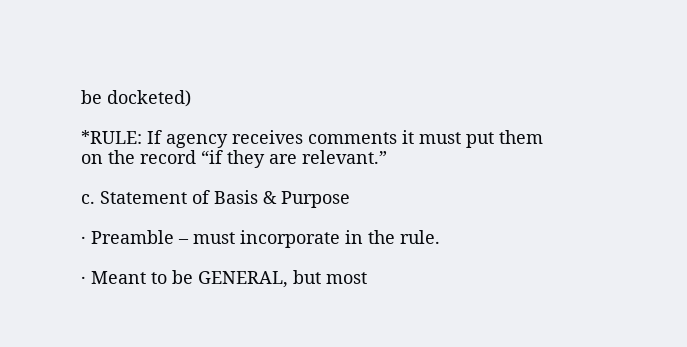be docketed)

*RULE: If agency receives comments it must put them on the record “if they are relevant.”

c. Statement of Basis & Purpose

· Preamble – must incorporate in the rule.

· Meant to be GENERAL, but most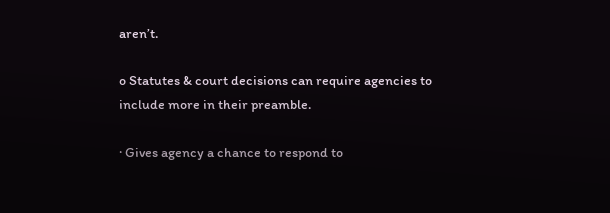aren’t.

o Statutes & court decisions can require agencies to include more in their preamble.

· Gives agency a chance to respond to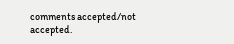comments accepted/not accepted.